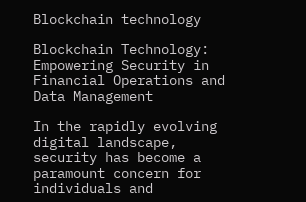Blockchain technology

Blockchain Technology: Empowering Security in Financial Operations and Data Management

In the rapidly evolving digital landscape, security has become a paramount concern for individuals and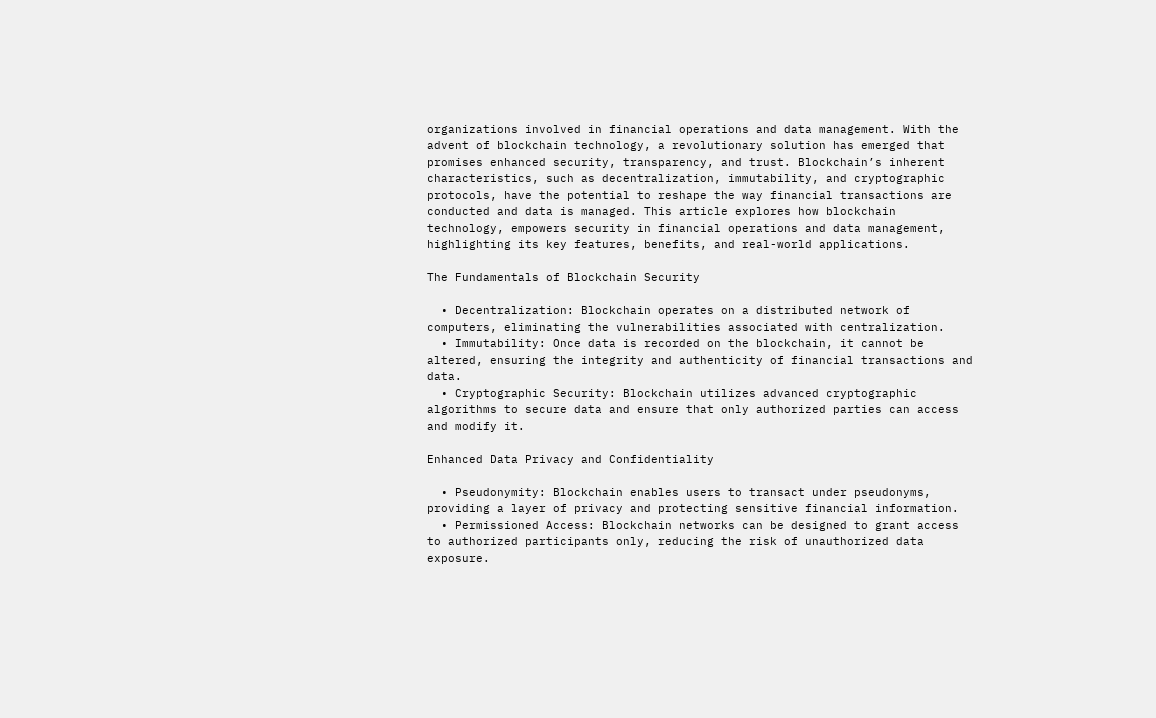organizations involved in financial operations and data management. With the advent of blockchain technology, a revolutionary solution has emerged that promises enhanced security, transparency, and trust. Blockchain’s inherent characteristics, such as decentralization, immutability, and cryptographic protocols, have the potential to reshape the way financial transactions are conducted and data is managed. This article explores how blockchain technology, empowers security in financial operations and data management, highlighting its key features, benefits, and real-world applications.

The Fundamentals of Blockchain Security

  • Decentralization: Blockchain operates on a distributed network of computers, eliminating the vulnerabilities associated with centralization.
  • Immutability: Once data is recorded on the blockchain, it cannot be altered, ensuring the integrity and authenticity of financial transactions and data.
  • Cryptographic Security: Blockchain utilizes advanced cryptographic algorithms to secure data and ensure that only authorized parties can access and modify it.

Enhanced Data Privacy and Confidentiality

  • Pseudonymity: Blockchain enables users to transact under pseudonyms, providing a layer of privacy and protecting sensitive financial information.
  • Permissioned Access: Blockchain networks can be designed to grant access to authorized participants only, reducing the risk of unauthorized data exposure.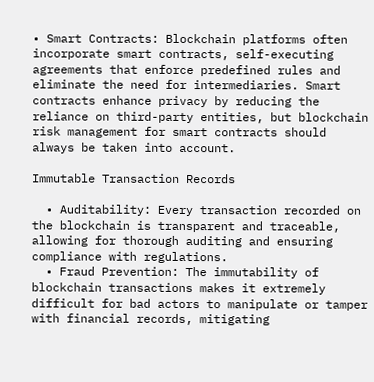• Smart Contracts: Blockchain platforms often incorporate smart contracts, self-executing agreements that enforce predefined rules and eliminate the need for intermediaries. Smart contracts enhance privacy by reducing the reliance on third-party entities, but blockchain risk management for smart contracts should always be taken into account.

Immutable Transaction Records

  • Auditability: Every transaction recorded on the blockchain is transparent and traceable, allowing for thorough auditing and ensuring compliance with regulations.
  • Fraud Prevention: The immutability of blockchain transactions makes it extremely difficult for bad actors to manipulate or tamper with financial records, mitigating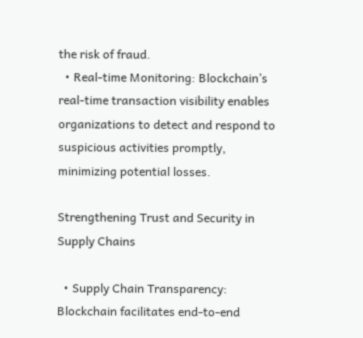the risk of fraud.
  • Real-time Monitoring: Blockchain’s real-time transaction visibility enables organizations to detect and respond to suspicious activities promptly, minimizing potential losses.

Strengthening Trust and Security in Supply Chains

  • Supply Chain Transparency: Blockchain facilitates end-to-end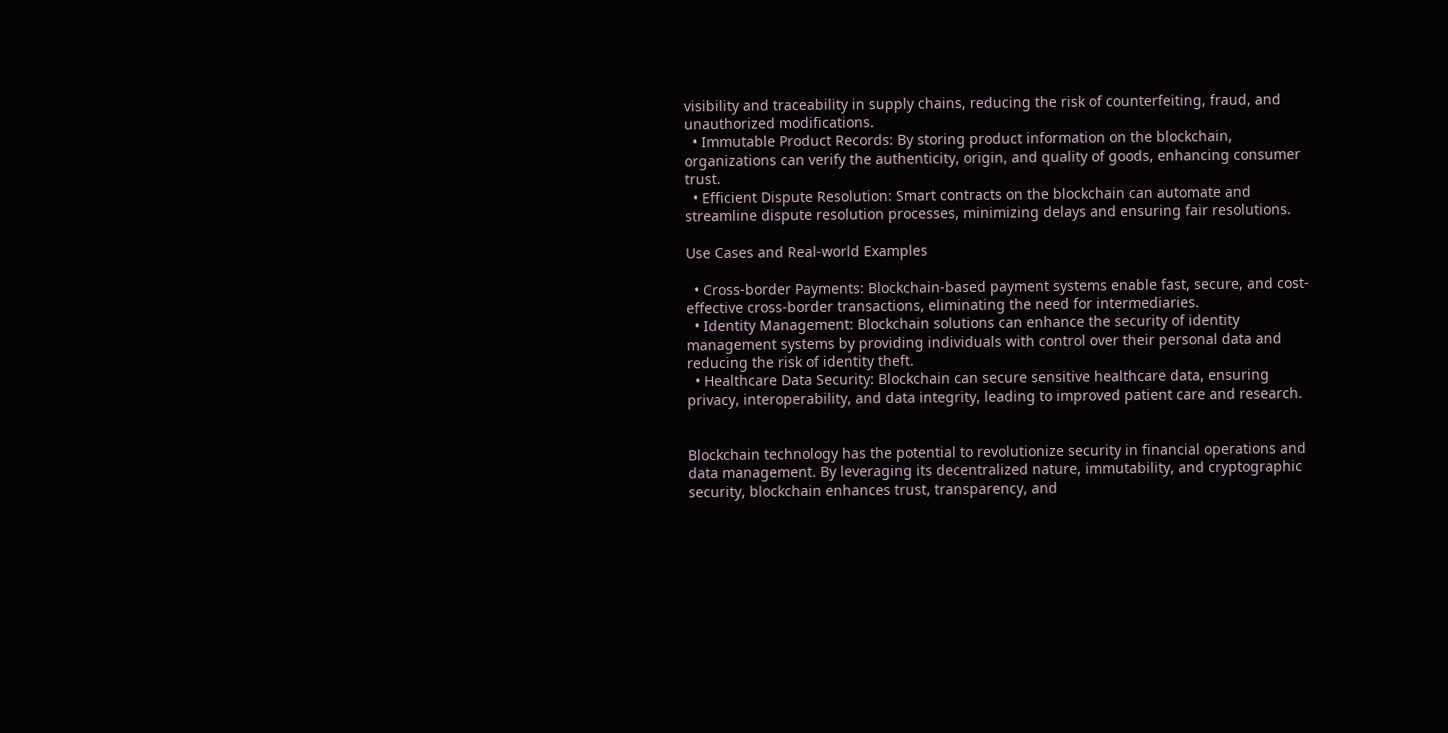visibility and traceability in supply chains, reducing the risk of counterfeiting, fraud, and unauthorized modifications.
  • Immutable Product Records: By storing product information on the blockchain, organizations can verify the authenticity, origin, and quality of goods, enhancing consumer trust.
  • Efficient Dispute Resolution: Smart contracts on the blockchain can automate and streamline dispute resolution processes, minimizing delays and ensuring fair resolutions.

Use Cases and Real-world Examples

  • Cross-border Payments: Blockchain-based payment systems enable fast, secure, and cost-effective cross-border transactions, eliminating the need for intermediaries.
  • Identity Management: Blockchain solutions can enhance the security of identity management systems by providing individuals with control over their personal data and reducing the risk of identity theft.
  • Healthcare Data Security: Blockchain can secure sensitive healthcare data, ensuring privacy, interoperability, and data integrity, leading to improved patient care and research.


Blockchain technology has the potential to revolutionize security in financial operations and data management. By leveraging its decentralized nature, immutability, and cryptographic security, blockchain enhances trust, transparency, and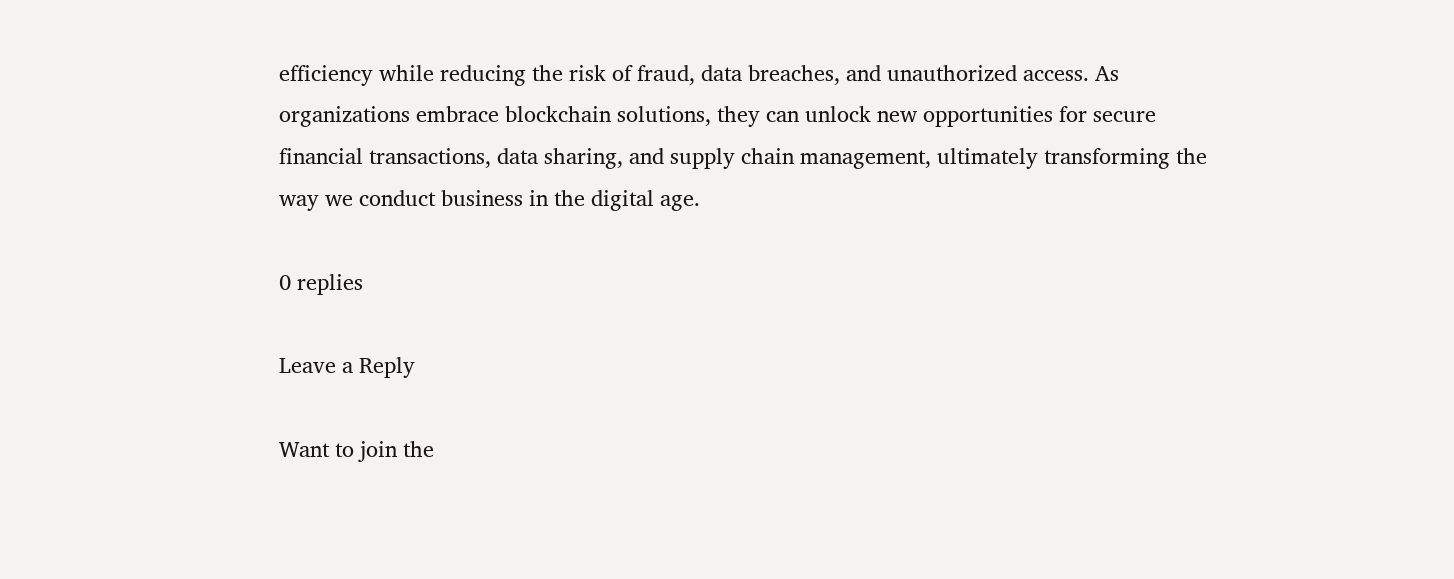efficiency while reducing the risk of fraud, data breaches, and unauthorized access. As organizations embrace blockchain solutions, they can unlock new opportunities for secure financial transactions, data sharing, and supply chain management, ultimately transforming the way we conduct business in the digital age.

0 replies

Leave a Reply

Want to join the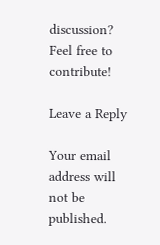discussion?
Feel free to contribute!

Leave a Reply

Your email address will not be published.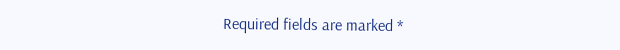Required fields are marked *